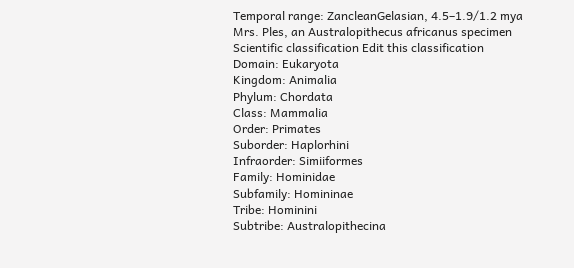Temporal range: ZancleanGelasian, 4.5–1.9/1.2 mya
Mrs. Ples, an Australopithecus africanus specimen
Scientific classification Edit this classification
Domain: Eukaryota
Kingdom: Animalia
Phylum: Chordata
Class: Mammalia
Order: Primates
Suborder: Haplorhini
Infraorder: Simiiformes
Family: Hominidae
Subfamily: Homininae
Tribe: Hominini
Subtribe: Australopithecina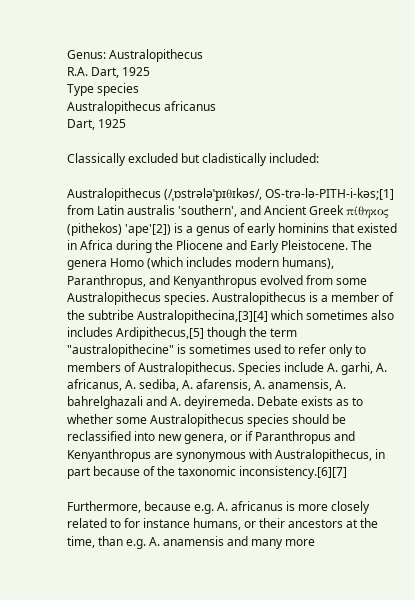Genus: Australopithecus
R.A. Dart, 1925
Type species
Australopithecus africanus
Dart, 1925

Classically excluded but cladistically included:

Australopithecus (/ˌɒstrələˈpɪθɪkəs/, OS-trə-lə-PITH-i-kəs;[1] from Latin australis 'southern', and Ancient Greek πίθηκος (pithekos) 'ape'[2]) is a genus of early hominins that existed in Africa during the Pliocene and Early Pleistocene. The genera Homo (which includes modern humans), Paranthropus, and Kenyanthropus evolved from some Australopithecus species. Australopithecus is a member of the subtribe Australopithecina,[3][4] which sometimes also includes Ardipithecus,[5] though the term "australopithecine" is sometimes used to refer only to members of Australopithecus. Species include A. garhi, A. africanus, A. sediba, A. afarensis, A. anamensis, A. bahrelghazali and A. deyiremeda. Debate exists as to whether some Australopithecus species should be reclassified into new genera, or if Paranthropus and Kenyanthropus are synonymous with Australopithecus, in part because of the taxonomic inconsistency.[6][7]

Furthermore, because e.g. A. africanus is more closely related to for instance humans, or their ancestors at the time, than e.g. A. anamensis and many more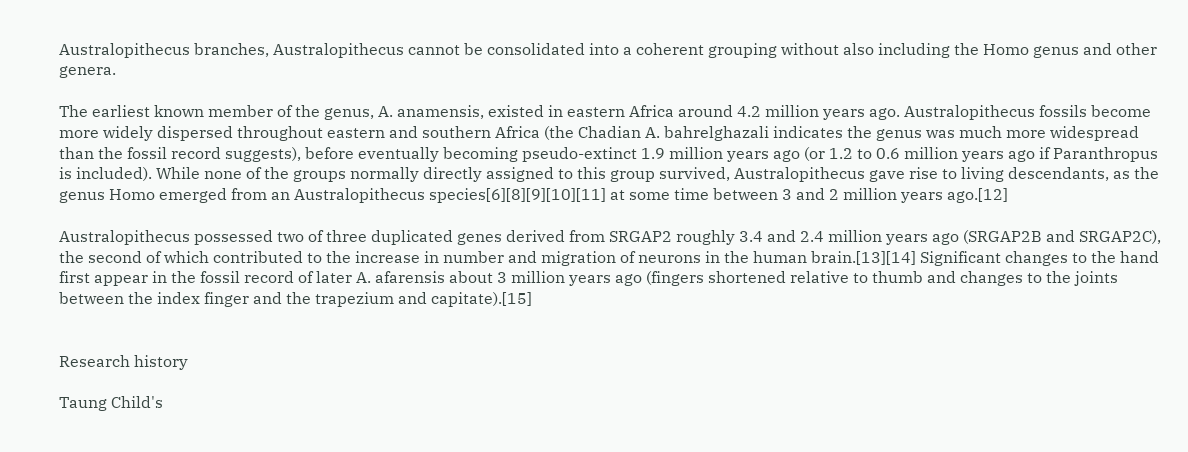Australopithecus branches, Australopithecus cannot be consolidated into a coherent grouping without also including the Homo genus and other genera.

The earliest known member of the genus, A. anamensis, existed in eastern Africa around 4.2 million years ago. Australopithecus fossils become more widely dispersed throughout eastern and southern Africa (the Chadian A. bahrelghazali indicates the genus was much more widespread than the fossil record suggests), before eventually becoming pseudo-extinct 1.9 million years ago (or 1.2 to 0.6 million years ago if Paranthropus is included). While none of the groups normally directly assigned to this group survived, Australopithecus gave rise to living descendants, as the genus Homo emerged from an Australopithecus species[6][8][9][10][11] at some time between 3 and 2 million years ago.[12]

Australopithecus possessed two of three duplicated genes derived from SRGAP2 roughly 3.4 and 2.4 million years ago (SRGAP2B and SRGAP2C), the second of which contributed to the increase in number and migration of neurons in the human brain.[13][14] Significant changes to the hand first appear in the fossil record of later A. afarensis about 3 million years ago (fingers shortened relative to thumb and changes to the joints between the index finger and the trapezium and capitate).[15]


Research history

Taung Child's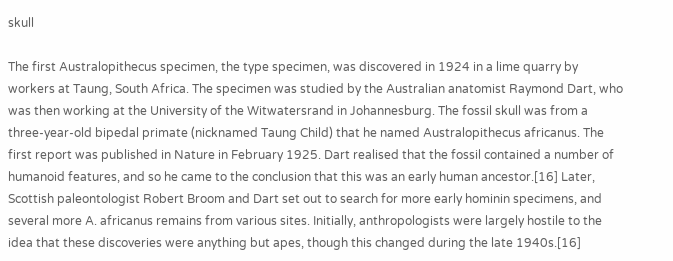skull

The first Australopithecus specimen, the type specimen, was discovered in 1924 in a lime quarry by workers at Taung, South Africa. The specimen was studied by the Australian anatomist Raymond Dart, who was then working at the University of the Witwatersrand in Johannesburg. The fossil skull was from a three-year-old bipedal primate (nicknamed Taung Child) that he named Australopithecus africanus. The first report was published in Nature in February 1925. Dart realised that the fossil contained a number of humanoid features, and so he came to the conclusion that this was an early human ancestor.[16] Later, Scottish paleontologist Robert Broom and Dart set out to search for more early hominin specimens, and several more A. africanus remains from various sites. Initially, anthropologists were largely hostile to the idea that these discoveries were anything but apes, though this changed during the late 1940s.[16]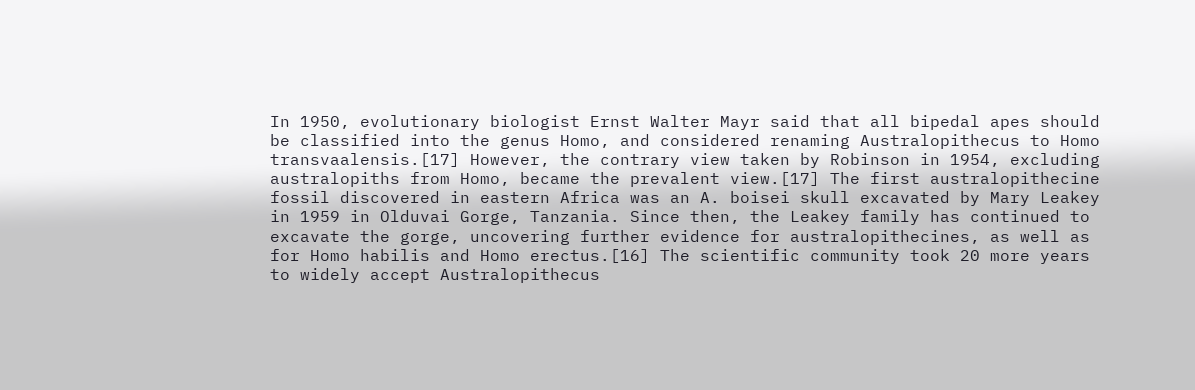In 1950, evolutionary biologist Ernst Walter Mayr said that all bipedal apes should be classified into the genus Homo, and considered renaming Australopithecus to Homo transvaalensis.[17] However, the contrary view taken by Robinson in 1954, excluding australopiths from Homo, became the prevalent view.[17] The first australopithecine fossil discovered in eastern Africa was an A. boisei skull excavated by Mary Leakey in 1959 in Olduvai Gorge, Tanzania. Since then, the Leakey family has continued to excavate the gorge, uncovering further evidence for australopithecines, as well as for Homo habilis and Homo erectus.[16] The scientific community took 20 more years to widely accept Australopithecus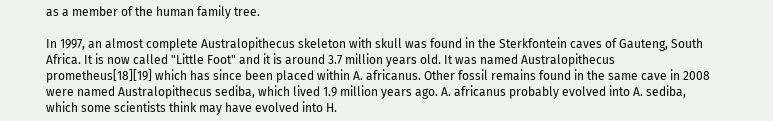as a member of the human family tree.

In 1997, an almost complete Australopithecus skeleton with skull was found in the Sterkfontein caves of Gauteng, South Africa. It is now called "Little Foot" and it is around 3.7 million years old. It was named Australopithecus prometheus[18][19] which has since been placed within A. africanus. Other fossil remains found in the same cave in 2008 were named Australopithecus sediba, which lived 1.9 million years ago. A. africanus probably evolved into A. sediba, which some scientists think may have evolved into H.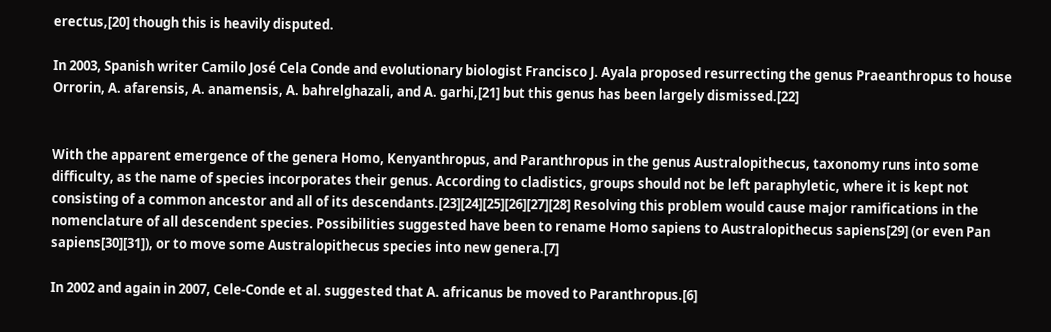erectus,[20] though this is heavily disputed.

In 2003, Spanish writer Camilo José Cela Conde and evolutionary biologist Francisco J. Ayala proposed resurrecting the genus Praeanthropus to house Orrorin, A. afarensis, A. anamensis, A. bahrelghazali, and A. garhi,[21] but this genus has been largely dismissed.[22]


With the apparent emergence of the genera Homo, Kenyanthropus, and Paranthropus in the genus Australopithecus, taxonomy runs into some difficulty, as the name of species incorporates their genus. According to cladistics, groups should not be left paraphyletic, where it is kept not consisting of a common ancestor and all of its descendants.[23][24][25][26][27][28] Resolving this problem would cause major ramifications in the nomenclature of all descendent species. Possibilities suggested have been to rename Homo sapiens to Australopithecus sapiens[29] (or even Pan sapiens[30][31]), or to move some Australopithecus species into new genera.[7]

In 2002 and again in 2007, Cele-Conde et al. suggested that A. africanus be moved to Paranthropus.[6]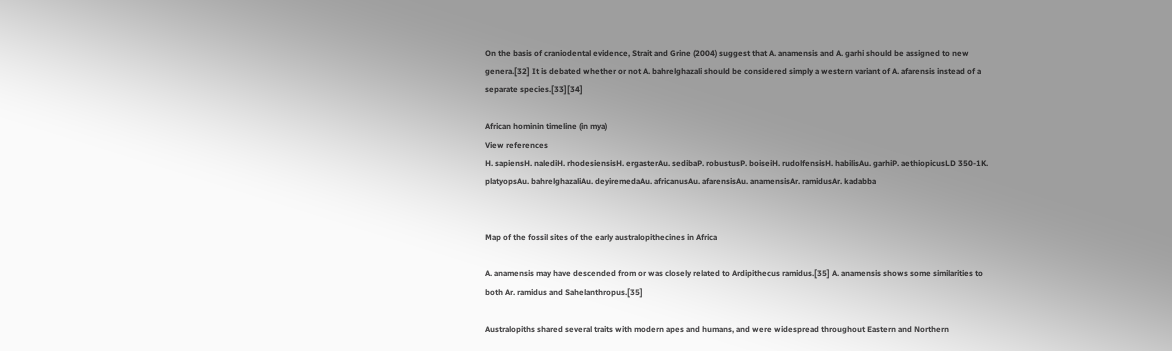On the basis of craniodental evidence, Strait and Grine (2004) suggest that A. anamensis and A. garhi should be assigned to new genera.[32] It is debated whether or not A. bahrelghazali should be considered simply a western variant of A. afarensis instead of a separate species.[33][34]

African hominin timeline (in mya)
View references
H. sapiensH. nalediH. rhodesiensisH. ergasterAu. sedibaP. robustusP. boiseiH. rudolfensisH. habilisAu. garhiP. aethiopicusLD 350-1K. platyopsAu. bahrelghazaliAu. deyiremedaAu. africanusAu. afarensisAu. anamensisAr. ramidusAr. kadabba


Map of the fossil sites of the early australopithecines in Africa

A. anamensis may have descended from or was closely related to Ardipithecus ramidus.[35] A. anamensis shows some similarities to both Ar. ramidus and Sahelanthropus.[35]

Australopiths shared several traits with modern apes and humans, and were widespread throughout Eastern and Northern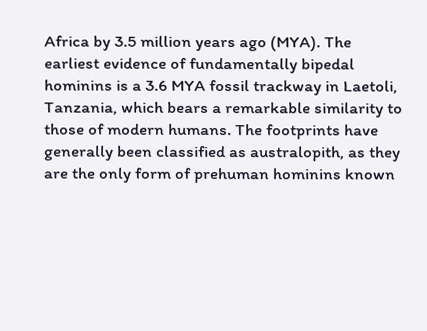Africa by 3.5 million years ago (MYA). The earliest evidence of fundamentally bipedal hominins is a 3.6 MYA fossil trackway in Laetoli, Tanzania, which bears a remarkable similarity to those of modern humans. The footprints have generally been classified as australopith, as they are the only form of prehuman hominins known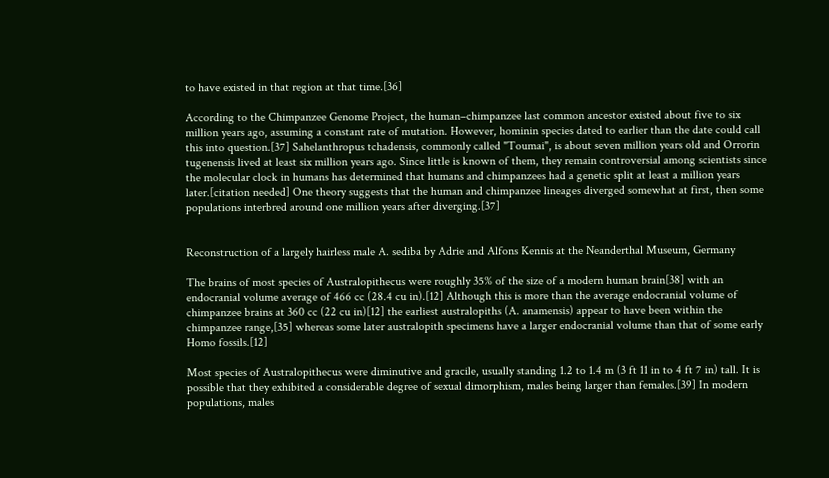to have existed in that region at that time.[36]

According to the Chimpanzee Genome Project, the human–chimpanzee last common ancestor existed about five to six million years ago, assuming a constant rate of mutation. However, hominin species dated to earlier than the date could call this into question.[37] Sahelanthropus tchadensis, commonly called "Toumai", is about seven million years old and Orrorin tugenensis lived at least six million years ago. Since little is known of them, they remain controversial among scientists since the molecular clock in humans has determined that humans and chimpanzees had a genetic split at least a million years later.[citation needed] One theory suggests that the human and chimpanzee lineages diverged somewhat at first, then some populations interbred around one million years after diverging.[37]


Reconstruction of a largely hairless male A. sediba by Adrie and Alfons Kennis at the Neanderthal Museum, Germany

The brains of most species of Australopithecus were roughly 35% of the size of a modern human brain[38] with an endocranial volume average of 466 cc (28.4 cu in).[12] Although this is more than the average endocranial volume of chimpanzee brains at 360 cc (22 cu in)[12] the earliest australopiths (A. anamensis) appear to have been within the chimpanzee range,[35] whereas some later australopith specimens have a larger endocranial volume than that of some early Homo fossils.[12]

Most species of Australopithecus were diminutive and gracile, usually standing 1.2 to 1.4 m (3 ft 11 in to 4 ft 7 in) tall. It is possible that they exhibited a considerable degree of sexual dimorphism, males being larger than females.[39] In modern populations, males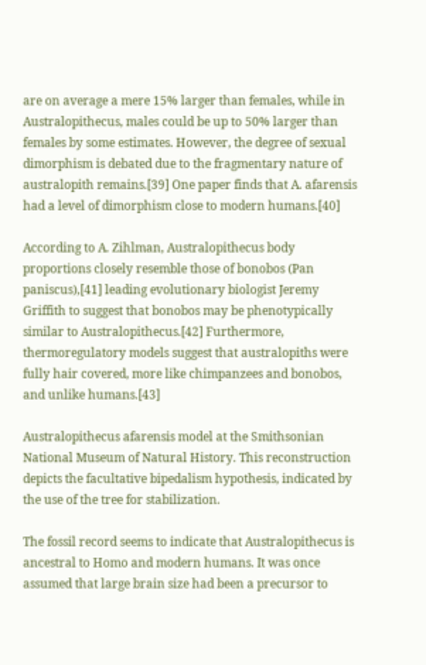are on average a mere 15% larger than females, while in Australopithecus, males could be up to 50% larger than females by some estimates. However, the degree of sexual dimorphism is debated due to the fragmentary nature of australopith remains.[39] One paper finds that A. afarensis had a level of dimorphism close to modern humans.[40]

According to A. Zihlman, Australopithecus body proportions closely resemble those of bonobos (Pan paniscus),[41] leading evolutionary biologist Jeremy Griffith to suggest that bonobos may be phenotypically similar to Australopithecus.[42] Furthermore, thermoregulatory models suggest that australopiths were fully hair covered, more like chimpanzees and bonobos, and unlike humans.[43]

Australopithecus afarensis model at the Smithsonian National Museum of Natural History. This reconstruction depicts the facultative bipedalism hypothesis, indicated by the use of the tree for stabilization.

The fossil record seems to indicate that Australopithecus is ancestral to Homo and modern humans. It was once assumed that large brain size had been a precursor to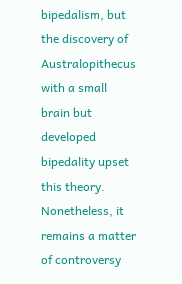bipedalism, but the discovery of Australopithecus with a small brain but developed bipedality upset this theory. Nonetheless, it remains a matter of controversy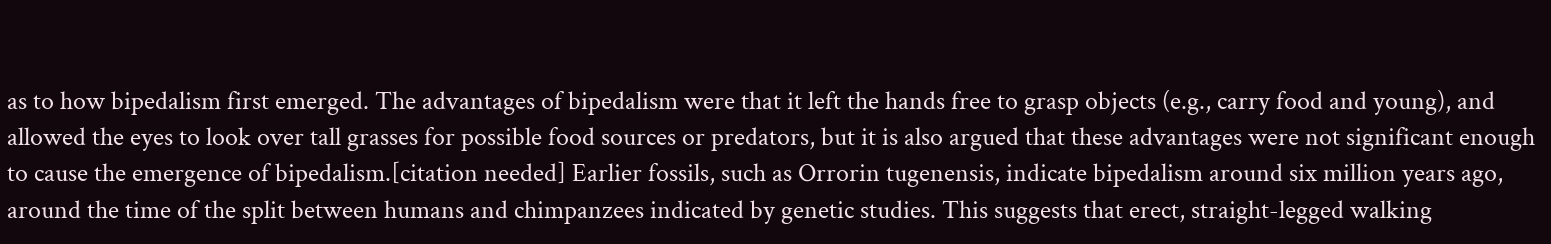as to how bipedalism first emerged. The advantages of bipedalism were that it left the hands free to grasp objects (e.g., carry food and young), and allowed the eyes to look over tall grasses for possible food sources or predators, but it is also argued that these advantages were not significant enough to cause the emergence of bipedalism.[citation needed] Earlier fossils, such as Orrorin tugenensis, indicate bipedalism around six million years ago, around the time of the split between humans and chimpanzees indicated by genetic studies. This suggests that erect, straight-legged walking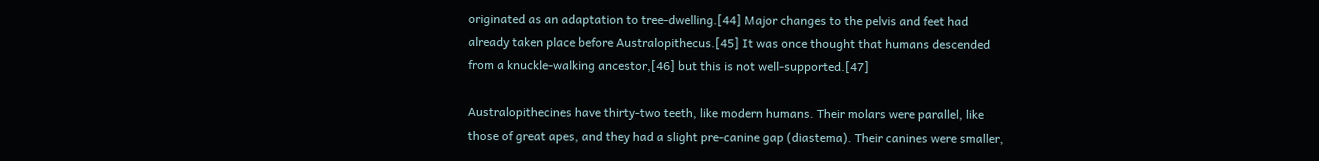originated as an adaptation to tree-dwelling.[44] Major changes to the pelvis and feet had already taken place before Australopithecus.[45] It was once thought that humans descended from a knuckle-walking ancestor,[46] but this is not well-supported.[47]

Australopithecines have thirty-two teeth, like modern humans. Their molars were parallel, like those of great apes, and they had a slight pre-canine gap (diastema). Their canines were smaller,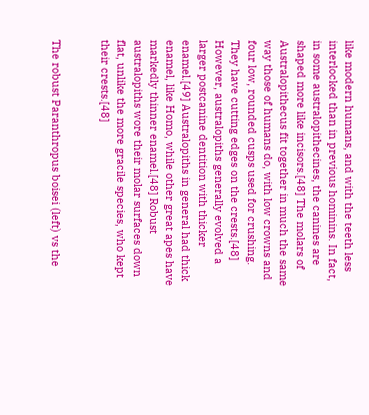like modern humans, and with the teeth less interlocked than in previous hominins. In fact, in some australopithecines, the canines are shaped more like incisors.[48] The molars of Australopithecus fit together in much the same way those of humans do, with low crowns and four low, rounded cusps used for crushing. They have cutting edges on the crests.[48] However, australopiths generally evolved a larger postcanine dentition with thicker enamel.[49] Australopiths in general had thick enamel, like Homo, while other great apes have markedly thinner enamel.[48] Robust australopiths wore their molar surfaces down flat, unlike the more gracile species, who kept their crests.[48]


The robust Paranthropus boisei (left) vs the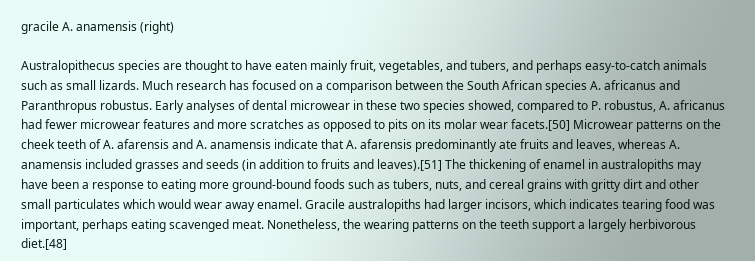gracile A. anamensis (right)

Australopithecus species are thought to have eaten mainly fruit, vegetables, and tubers, and perhaps easy-to-catch animals such as small lizards. Much research has focused on a comparison between the South African species A. africanus and Paranthropus robustus. Early analyses of dental microwear in these two species showed, compared to P. robustus, A. africanus had fewer microwear features and more scratches as opposed to pits on its molar wear facets.[50] Microwear patterns on the cheek teeth of A. afarensis and A. anamensis indicate that A. afarensis predominantly ate fruits and leaves, whereas A. anamensis included grasses and seeds (in addition to fruits and leaves).[51] The thickening of enamel in australopiths may have been a response to eating more ground-bound foods such as tubers, nuts, and cereal grains with gritty dirt and other small particulates which would wear away enamel. Gracile australopiths had larger incisors, which indicates tearing food was important, perhaps eating scavenged meat. Nonetheless, the wearing patterns on the teeth support a largely herbivorous diet.[48]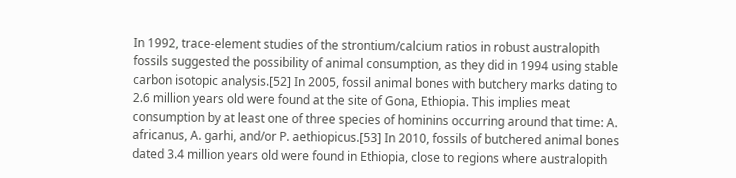In 1992, trace-element studies of the strontium/calcium ratios in robust australopith fossils suggested the possibility of animal consumption, as they did in 1994 using stable carbon isotopic analysis.[52] In 2005, fossil animal bones with butchery marks dating to 2.6 million years old were found at the site of Gona, Ethiopia. This implies meat consumption by at least one of three species of hominins occurring around that time: A. africanus, A. garhi, and/or P. aethiopicus.[53] In 2010, fossils of butchered animal bones dated 3.4 million years old were found in Ethiopia, close to regions where australopith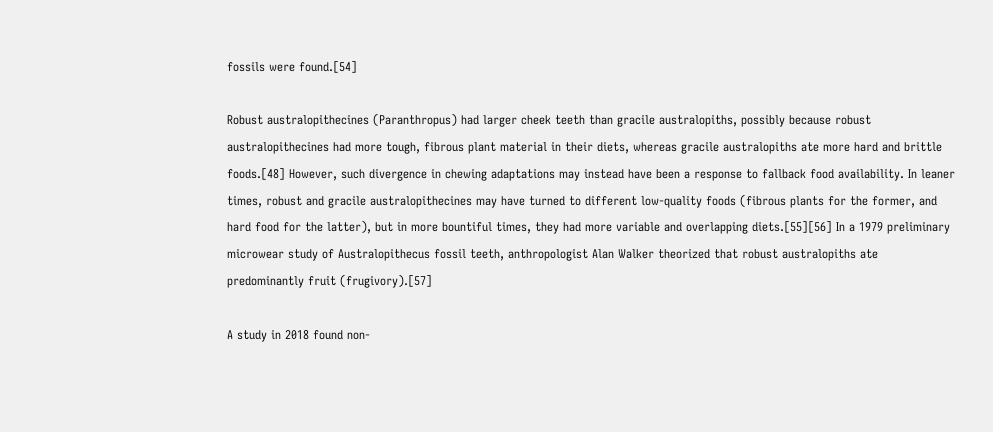fossils were found.[54]

Robust australopithecines (Paranthropus) had larger cheek teeth than gracile australopiths, possibly because robust australopithecines had more tough, fibrous plant material in their diets, whereas gracile australopiths ate more hard and brittle foods.[48] However, such divergence in chewing adaptations may instead have been a response to fallback food availability. In leaner times, robust and gracile australopithecines may have turned to different low-quality foods (fibrous plants for the former, and hard food for the latter), but in more bountiful times, they had more variable and overlapping diets.[55][56] In a 1979 preliminary microwear study of Australopithecus fossil teeth, anthropologist Alan Walker theorized that robust australopiths ate predominantly fruit (frugivory).[57]

A study in 2018 found non-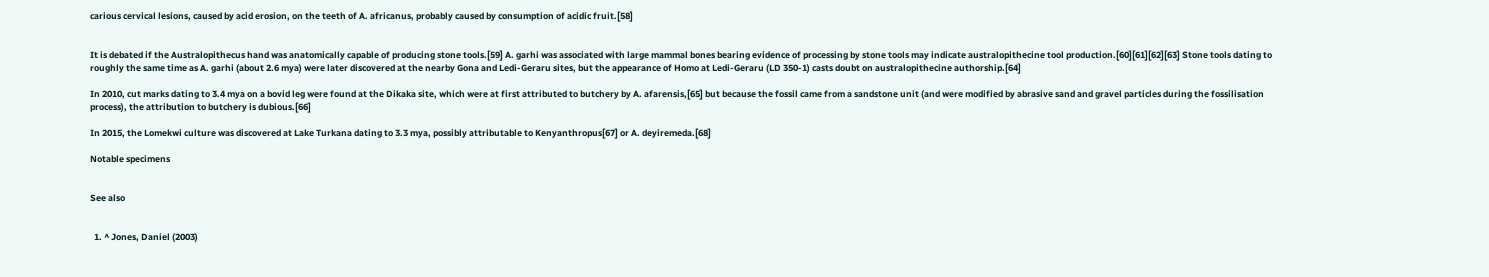carious cervical lesions, caused by acid erosion, on the teeth of A. africanus, probably caused by consumption of acidic fruit.[58]


It is debated if the Australopithecus hand was anatomically capable of producing stone tools.[59] A. garhi was associated with large mammal bones bearing evidence of processing by stone tools may indicate australopithecine tool production.[60][61][62][63] Stone tools dating to roughly the same time as A. garhi (about 2.6 mya) were later discovered at the nearby Gona and Ledi-Geraru sites, but the appearance of Homo at Ledi-Geraru (LD 350-1) casts doubt on australopithecine authorship.[64]

In 2010, cut marks dating to 3.4 mya on a bovid leg were found at the Dikaka site, which were at first attributed to butchery by A. afarensis,[65] but because the fossil came from a sandstone unit (and were modified by abrasive sand and gravel particles during the fossilisation process), the attribution to butchery is dubious.[66]

In 2015, the Lomekwi culture was discovered at Lake Turkana dating to 3.3 mya, possibly attributable to Kenyanthropus[67] or A. deyiremeda.[68]

Notable specimens


See also


  1. ^ Jones, Daniel (2003)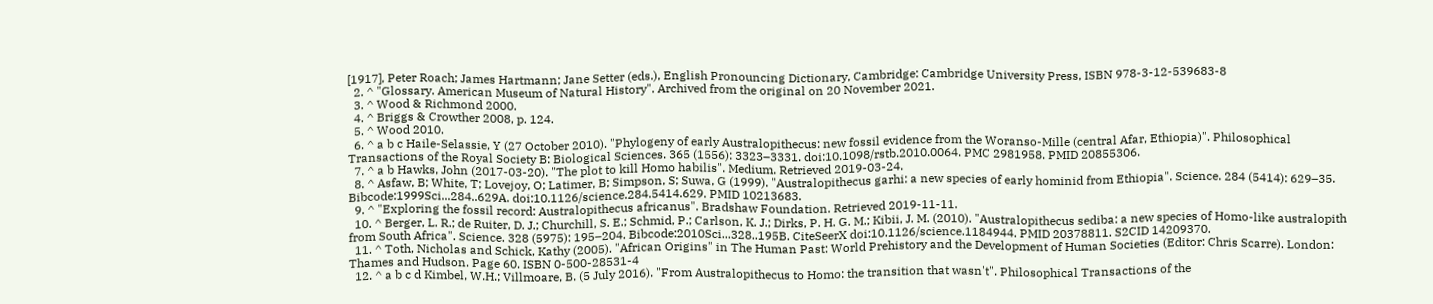[1917], Peter Roach; James Hartmann; Jane Setter (eds.), English Pronouncing Dictionary, Cambridge: Cambridge University Press, ISBN 978-3-12-539683-8
  2. ^ "Glossary. American Museum of Natural History". Archived from the original on 20 November 2021.
  3. ^ Wood & Richmond 2000.
  4. ^ Briggs & Crowther 2008, p. 124.
  5. ^ Wood 2010.
  6. ^ a b c Haile-Selassie, Y (27 October 2010). "Phylogeny of early Australopithecus: new fossil evidence from the Woranso-Mille (central Afar, Ethiopia)". Philosophical Transactions of the Royal Society B: Biological Sciences. 365 (1556): 3323–3331. doi:10.1098/rstb.2010.0064. PMC 2981958. PMID 20855306.
  7. ^ a b Hawks, John (2017-03-20). "The plot to kill Homo habilis". Medium. Retrieved 2019-03-24.
  8. ^ Asfaw, B; White, T; Lovejoy, O; Latimer, B; Simpson, S; Suwa, G (1999). "Australopithecus garhi: a new species of early hominid from Ethiopia". Science. 284 (5414): 629–35. Bibcode:1999Sci...284..629A. doi:10.1126/science.284.5414.629. PMID 10213683.
  9. ^ "Exploring the fossil record: Australopithecus africanus". Bradshaw Foundation. Retrieved 2019-11-11.
  10. ^ Berger, L. R.; de Ruiter, D. J.; Churchill, S. E.; Schmid, P.; Carlson, K. J.; Dirks, P. H. G. M.; Kibii, J. M. (2010). "Australopithecus sediba: a new species of Homo-like australopith from South Africa". Science. 328 (5975): 195–204. Bibcode:2010Sci...328..195B. CiteSeerX doi:10.1126/science.1184944. PMID 20378811. S2CID 14209370.
  11. ^ Toth, Nicholas and Schick, Kathy (2005). "African Origins" in The Human Past: World Prehistory and the Development of Human Societies (Editor: Chris Scarre). London: Thames and Hudson. Page 60. ISBN 0-500-28531-4
  12. ^ a b c d Kimbel, W.H.; Villmoare, B. (5 July 2016). "From Australopithecus to Homo: the transition that wasn't". Philosophical Transactions of the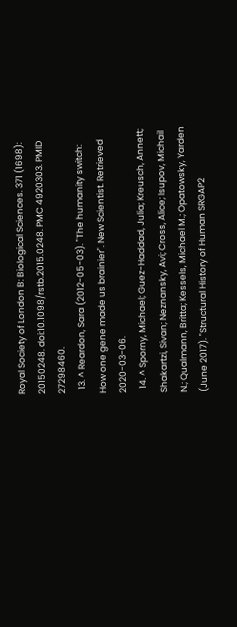Royal Society of London B: Biological Sciences. 371 (1698): 20150248. doi:10.1098/rstb.2015.0248. PMC 4920303. PMID 27298460.
  13. ^ Reardon, Sara (2012-05-03). "The humanity switch: How one gene made us brainier". New Scientist. Retrieved 2020-03-06.
  14. ^ Sporny, Michael; Guez-Haddad, Julia; Kreusch, Annett; Shakartzi, Sivan; Neznansky, Avi; Cross, Alice; Isupov, Michail N.; Qualmann, Britta; Kessels, Michael M.; Opatowsky, Yarden (June 2017). "Structural History of Human SRGAP2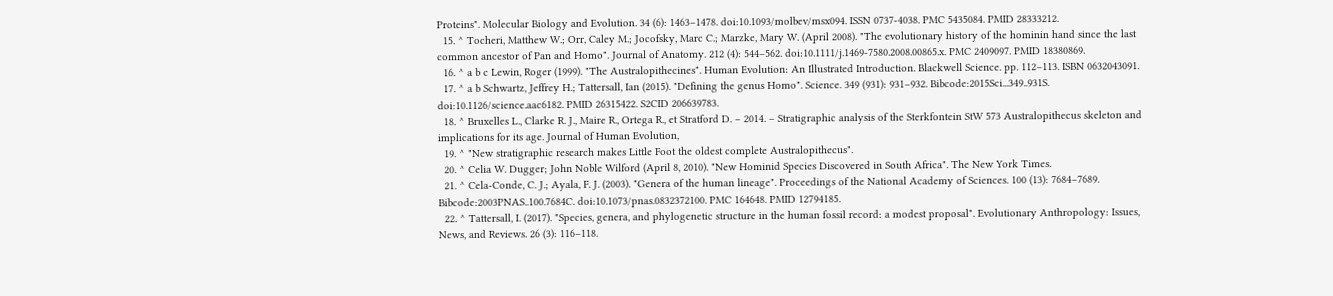Proteins". Molecular Biology and Evolution. 34 (6): 1463–1478. doi:10.1093/molbev/msx094. ISSN 0737-4038. PMC 5435084. PMID 28333212.
  15. ^ Tocheri, Matthew W.; Orr, Caley M.; Jocofsky, Marc C.; Marzke, Mary W. (April 2008). "The evolutionary history of the hominin hand since the last common ancestor of Pan and Homo". Journal of Anatomy. 212 (4): 544–562. doi:10.1111/j.1469-7580.2008.00865.x. PMC 2409097. PMID 18380869.
  16. ^ a b c Lewin, Roger (1999). "The Australopithecines". Human Evolution: An Illustrated Introduction. Blackwell Science. pp. 112–113. ISBN 0632043091.
  17. ^ a b Schwartz, Jeffrey H.; Tattersall, Ian (2015). "Defining the genus Homo". Science. 349 (931): 931–932. Bibcode:2015Sci...349..931S. doi:10.1126/science.aac6182. PMID 26315422. S2CID 206639783.
  18. ^ Bruxelles L., Clarke R. J., Maire R., Ortega R., et Stratford D. – 2014. – Stratigraphic analysis of the Sterkfontein StW 573 Australopithecus skeleton and implications for its age. Journal of Human Evolution,
  19. ^ "New stratigraphic research makes Little Foot the oldest complete Australopithecus".
  20. ^ Celia W. Dugger; John Noble Wilford (April 8, 2010). "New Hominid Species Discovered in South Africa". The New York Times.
  21. ^ Cela-Conde, C. J.; Ayala, F. J. (2003). "Genera of the human lineage". Proceedings of the National Academy of Sciences. 100 (13): 7684–7689. Bibcode:2003PNAS..100.7684C. doi:10.1073/pnas.0832372100. PMC 164648. PMID 12794185.
  22. ^ Tattersall, I. (2017). "Species, genera, and phylogenetic structure in the human fossil record: a modest proposal". Evolutionary Anthropology: Issues, News, and Reviews. 26 (3): 116–118.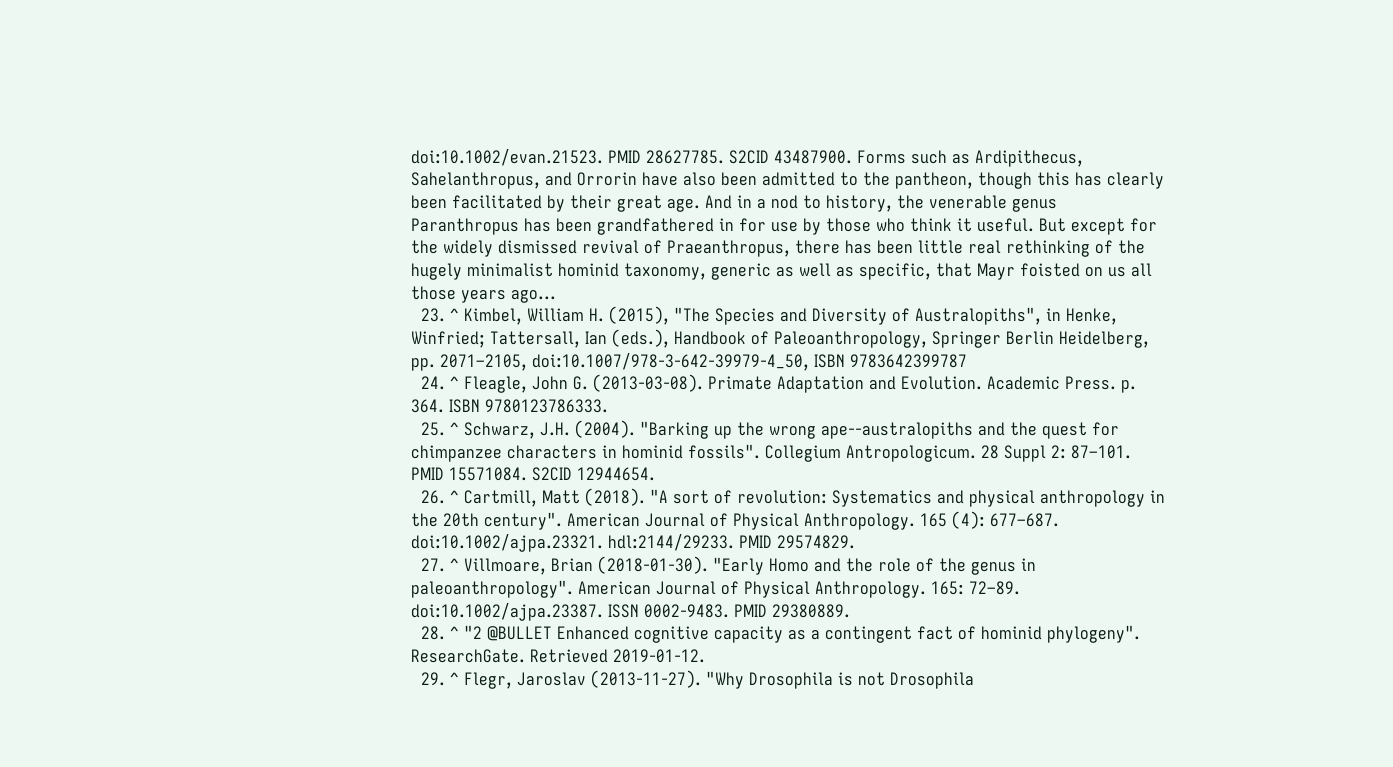doi:10.1002/evan.21523. PMID 28627785. S2CID 43487900. Forms such as Ardipithecus, Sahelanthropus, and Orrorin have also been admitted to the pantheon, though this has clearly been facilitated by their great age. And in a nod to history, the venerable genus Paranthropus has been grandfathered in for use by those who think it useful. But except for the widely dismissed revival of Praeanthropus, there has been little real rethinking of the hugely minimalist hominid taxonomy, generic as well as specific, that Mayr foisted on us all those years ago...
  23. ^ Kimbel, William H. (2015), "The Species and Diversity of Australopiths", in Henke, Winfried; Tattersall, Ian (eds.), Handbook of Paleoanthropology, Springer Berlin Heidelberg, pp. 2071–2105, doi:10.1007/978-3-642-39979-4_50, ISBN 9783642399787
  24. ^ Fleagle, John G. (2013-03-08). Primate Adaptation and Evolution. Academic Press. p. 364. ISBN 9780123786333.
  25. ^ Schwarz, J.H. (2004). "Barking up the wrong ape--australopiths and the quest for chimpanzee characters in hominid fossils". Collegium Antropologicum. 28 Suppl 2: 87–101. PMID 15571084. S2CID 12944654.
  26. ^ Cartmill, Matt (2018). "A sort of revolution: Systematics and physical anthropology in the 20th century". American Journal of Physical Anthropology. 165 (4): 677–687. doi:10.1002/ajpa.23321. hdl:2144/29233. PMID 29574829.
  27. ^ Villmoare, Brian (2018-01-30). "Early Homo and the role of the genus in paleoanthropology". American Journal of Physical Anthropology. 165: 72–89. doi:10.1002/ajpa.23387. ISSN 0002-9483. PMID 29380889.
  28. ^ "2 @BULLET Enhanced cognitive capacity as a contingent fact of hominid phylogeny". ResearchGate. Retrieved 2019-01-12.
  29. ^ Flegr, Jaroslav (2013-11-27). "Why Drosophila is not Drosophila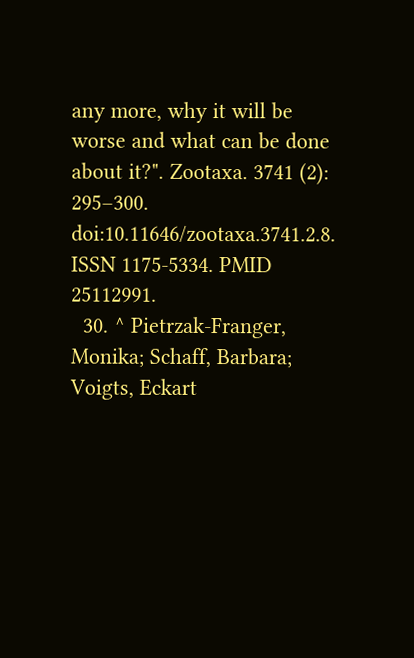any more, why it will be worse and what can be done about it?". Zootaxa. 3741 (2): 295–300. doi:10.11646/zootaxa.3741.2.8. ISSN 1175-5334. PMID 25112991.
  30. ^ Pietrzak-Franger, Monika; Schaff, Barbara; Voigts, Eckart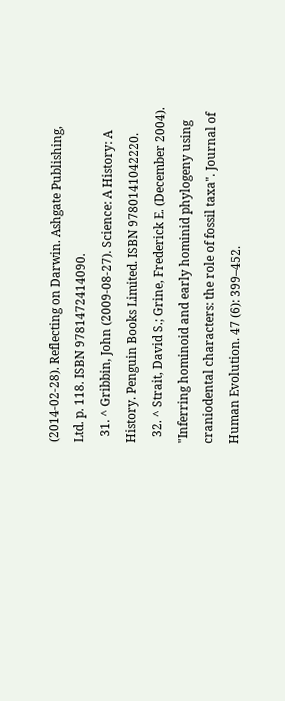(2014-02-28). Reflecting on Darwin. Ashgate Publishing, Ltd. p. 118. ISBN 9781472414090.
  31. ^ Gribbin, John (2009-08-27). Science: A History: A History. Penguin Books Limited. ISBN 9780141042220.
  32. ^ Strait, David S.; Grine, Frederick E. (December 2004). "Inferring hominoid and early hominid phylogeny using craniodental characters: the role of fossil taxa". Journal of Human Evolution. 47 (6): 399–452.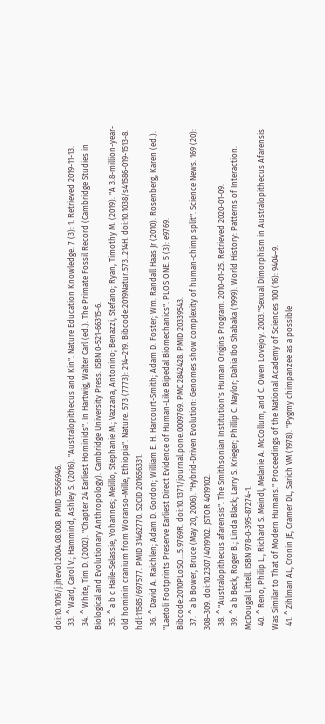doi:10.1016/j.jhevol.2004.08.008. PMID 15566946.
  33. ^ Ward, Carol V.; Hammind, Ashley S. (2016). "Australopithecus and Kin". Nature Education Knowledge. 7 (3): 1. Retrieved 2019-11-13.
  34. ^ White, Tim D. (2002). "Chapter 24 Earliest Hominids". In Hartwig, Walter Carl (ed.). The Primate Fossil Record (Cambridge Studies in Biological and Evolutionary Anthropology). Cambridge University Press. ISBN 0-521-66315-6.
  35. ^ a b c Haile-Selassie, Yohannes; Melillo, Stephanie M.; Vazzana, Antonino; Benazzi, Stefano; Ryan, Timothy M. (2019). "A 3.8-million-year-old hominin cranium from Woranso-Mille, Ethiopia". Nature. 573 (7773): 214–219. Bibcode:2019Natur.573..214H. doi:10.1038/s41586-019-1513-8. hdl:11585/697577. PMID 31462770. S2CID 201656331.
  36. ^ David A. Raichlen; Adam D. Gordon; William E. H. Harcourt-Smith; Adam D. Foster; Wm. Randall Haas Jr (2010). Rosenberg, Karen (ed.). "Laetoli Footprints Preserve Earliest Direct Evidence of Human-Like Bipedal Biomechanics". PLOS ONE. 5 (3): e9769. Bibcode:2010PLoSO...5.9769R. doi:10.1371/journal.pone.0009769. PMC 2842428. PMID 20339543.
  37. ^ a b Bower, Bruce (May 20, 2006). "Hybrid-Driven Evolution: Genomes show complexity of human-chimp split". Science News. 169 (20): 308–309. doi:10.2307/4019102. JSTOR 4019102.
  38. ^ "Australopithecus afarensis". The Smithsonian Institution's Human Origins Program. 2010-01-25. Retrieved 2020-01-09.
  39. ^ a b Beck, Roger B.; Linda Black; Larry S. Krieger; Phillip C. Naylor; Dahia Ibo Shabaka (1999). World History: Patterns of Interaction. McDougal Littell. ISBN 978-0-395-87274-1.
  40. ^ Reno, Philip L., Richard S. Meindl, Melanie A. McCollum, and C. Owen Lovejoy. 2003."Sexual Dimorphism in Australopithecus Afarensis Was Similar to That of Modern Humans." Proceedings of the National Academy of Sciences 100 (16): 9404–9.
  41. ^ Zihlman AL, Cronin JE, Cramer DL, Sarich VM (1978). "Pygmy chimpanzee as a possible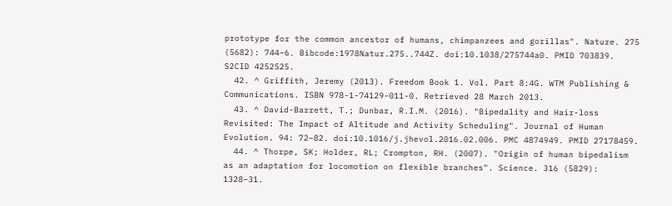prototype for the common ancestor of humans, chimpanzees and gorillas". Nature. 275 (5682): 744–6. Bibcode:1978Natur.275..744Z. doi:10.1038/275744a0. PMID 703839. S2CID 4252525.
  42. ^ Griffith, Jeremy (2013). Freedom Book 1. Vol. Part 8:4G. WTM Publishing & Communications. ISBN 978-1-74129-011-0. Retrieved 28 March 2013.
  43. ^ David-Barrett, T.; Dunbar, R.I.M. (2016). "Bipedality and Hair-loss Revisited: The Impact of Altitude and Activity Scheduling". Journal of Human Evolution. 94: 72–82. doi:10.1016/j.jhevol.2016.02.006. PMC 4874949. PMID 27178459.
  44. ^ Thorpe, SK; Holder, RL; Crompton, RH. (2007). "Origin of human bipedalism as an adaptation for locomotion on flexible branches". Science. 316 (5829): 1328–31.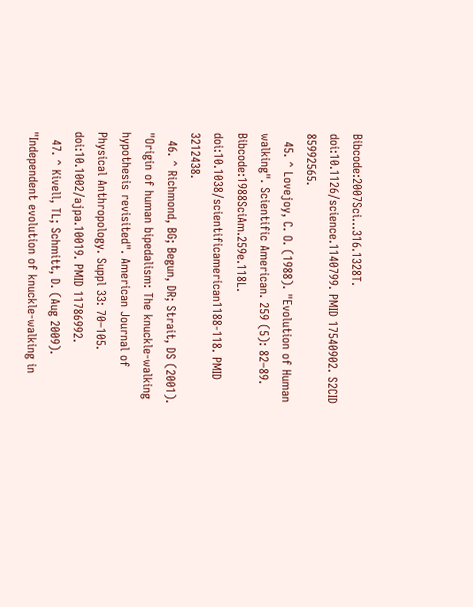Bibcode:2007Sci...316.1328T. doi:10.1126/science.1140799. PMID 17540902. S2CID 85992565.
  45. ^ Lovejoy, C. O. (1988). "Evolution of Human walking". Scientific American. 259 (5): 82–89. Bibcode:1988SciAm.259e.118L. doi:10.1038/scientificamerican1188-118. PMID 3212438.
  46. ^ Richmond, BG; Begun, DR; Strait, DS (2001). "Origin of human bipedalism: The knuckle-walking hypothesis revisited". American Journal of Physical Anthropology. Suppl 33: 70–105. doi:10.1002/ajpa.10019. PMID 11786992.
  47. ^ Kivell, TL; Schmitt, D. (Aug 2009). "Independent evolution of knuckle-walking in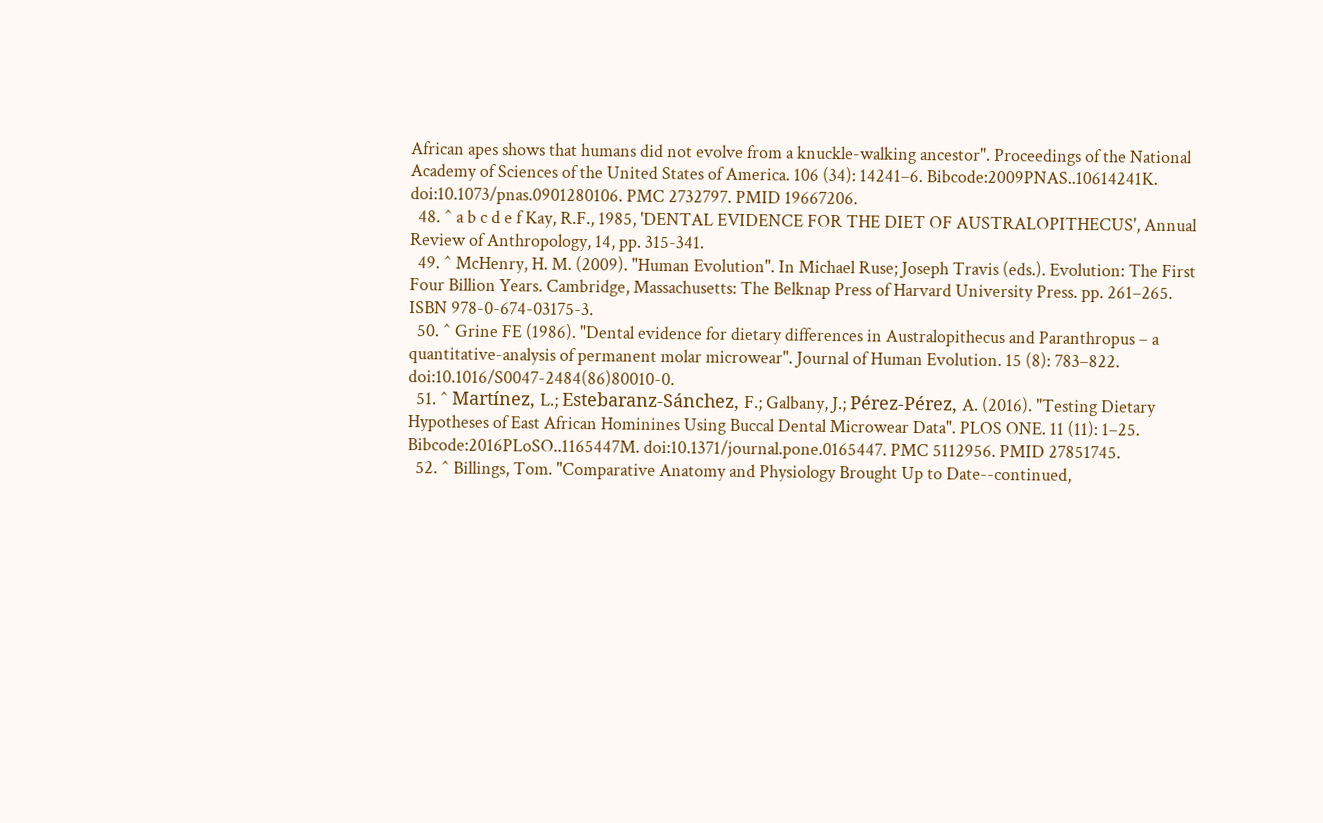African apes shows that humans did not evolve from a knuckle-walking ancestor". Proceedings of the National Academy of Sciences of the United States of America. 106 (34): 14241–6. Bibcode:2009PNAS..10614241K. doi:10.1073/pnas.0901280106. PMC 2732797. PMID 19667206.
  48. ^ a b c d e f Kay, R.F., 1985, 'DENTAL EVIDENCE FOR THE DIET OF AUSTRALOPITHECUS', Annual Review of Anthropology, 14, pp. 315-341.
  49. ^ McHenry, H. M. (2009). "Human Evolution". In Michael Ruse; Joseph Travis (eds.). Evolution: The First Four Billion Years. Cambridge, Massachusetts: The Belknap Press of Harvard University Press. pp. 261–265. ISBN 978-0-674-03175-3.
  50. ^ Grine FE (1986). "Dental evidence for dietary differences in Australopithecus and Paranthropus – a quantitative-analysis of permanent molar microwear". Journal of Human Evolution. 15 (8): 783–822. doi:10.1016/S0047-2484(86)80010-0.
  51. ^ Martínez, L.; Estebaranz-Sánchez, F.; Galbany, J.; Pérez-Pérez, A. (2016). "Testing Dietary Hypotheses of East African Hominines Using Buccal Dental Microwear Data". PLOS ONE. 11 (11): 1–25. Bibcode:2016PLoSO..1165447M. doi:10.1371/journal.pone.0165447. PMC 5112956. PMID 27851745.
  52. ^ Billings, Tom. "Comparative Anatomy and Physiology Brought Up to Date--continued,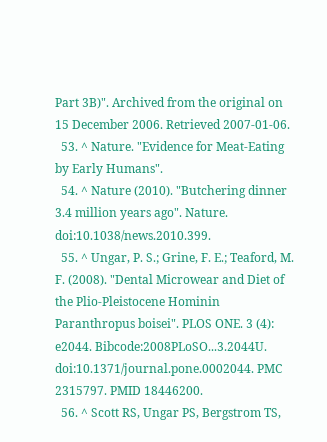Part 3B)". Archived from the original on 15 December 2006. Retrieved 2007-01-06.
  53. ^ Nature. "Evidence for Meat-Eating by Early Humans".
  54. ^ Nature (2010). "Butchering dinner 3.4 million years ago". Nature. doi:10.1038/news.2010.399.
  55. ^ Ungar, P. S.; Grine, F. E.; Teaford, M. F. (2008). "Dental Microwear and Diet of the Plio-Pleistocene Hominin Paranthropus boisei". PLOS ONE. 3 (4): e2044. Bibcode:2008PLoSO...3.2044U. doi:10.1371/journal.pone.0002044. PMC 2315797. PMID 18446200.
  56. ^ Scott RS, Ungar PS, Bergstrom TS,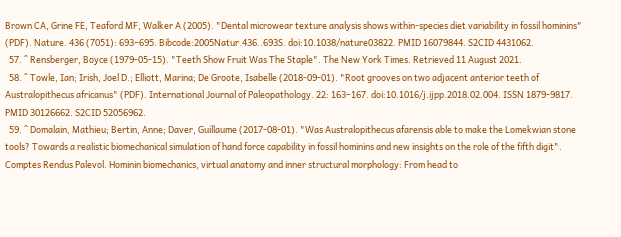Brown CA, Grine FE, Teaford MF, Walker A (2005). "Dental microwear texture analysis shows within-species diet variability in fossil hominins" (PDF). Nature. 436 (7051): 693–695. Bibcode:2005Natur.436..693S. doi:10.1038/nature03822. PMID 16079844. S2CID 4431062.
  57. ^ Rensberger, Boyce (1979-05-15). "Teeth Show Fruit Was The Staple". The New York Times. Retrieved 11 August 2021.
  58. ^ Towle, Ian; Irish, Joel D.; Elliott, Marina; De Groote, Isabelle (2018-09-01). "Root grooves on two adjacent anterior teeth of Australopithecus africanus" (PDF). International Journal of Paleopathology. 22: 163–167. doi:10.1016/j.ijpp.2018.02.004. ISSN 1879-9817. PMID 30126662. S2CID 52056962.
  59. ^ Domalain, Mathieu; Bertin, Anne; Daver, Guillaume (2017-08-01). "Was Australopithecus afarensis able to make the Lomekwian stone tools? Towards a realistic biomechanical simulation of hand force capability in fossil hominins and new insights on the role of the fifth digit". Comptes Rendus Palevol. Hominin biomechanics, virtual anatomy and inner structural morphology: From head to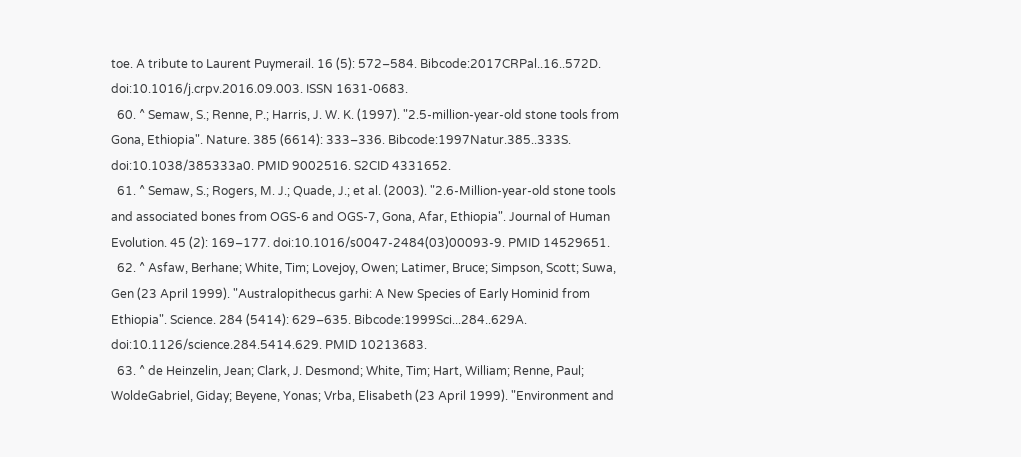toe. A tribute to Laurent Puymerail. 16 (5): 572–584. Bibcode:2017CRPal..16..572D. doi:10.1016/j.crpv.2016.09.003. ISSN 1631-0683.
  60. ^ Semaw, S.; Renne, P.; Harris, J. W. K. (1997). "2.5-million-year-old stone tools from Gona, Ethiopia". Nature. 385 (6614): 333–336. Bibcode:1997Natur.385..333S. doi:10.1038/385333a0. PMID 9002516. S2CID 4331652.
  61. ^ Semaw, S.; Rogers, M. J.; Quade, J.; et al. (2003). "2.6-Million-year-old stone tools and associated bones from OGS-6 and OGS-7, Gona, Afar, Ethiopia". Journal of Human Evolution. 45 (2): 169–177. doi:10.1016/s0047-2484(03)00093-9. PMID 14529651.
  62. ^ Asfaw, Berhane; White, Tim; Lovejoy, Owen; Latimer, Bruce; Simpson, Scott; Suwa, Gen (23 April 1999). "Australopithecus garhi: A New Species of Early Hominid from Ethiopia". Science. 284 (5414): 629–635. Bibcode:1999Sci...284..629A. doi:10.1126/science.284.5414.629. PMID 10213683.
  63. ^ de Heinzelin, Jean; Clark, J. Desmond; White, Tim; Hart, William; Renne, Paul; WoldeGabriel, Giday; Beyene, Yonas; Vrba, Elisabeth (23 April 1999). "Environment and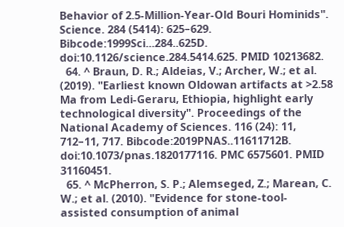Behavior of 2.5-Million-Year-Old Bouri Hominids". Science. 284 (5414): 625–629. Bibcode:1999Sci...284..625D. doi:10.1126/science.284.5414.625. PMID 10213682.
  64. ^ Braun, D. R.; Aldeias, V.; Archer, W.; et al. (2019). "Earliest known Oldowan artifacts at >2.58 Ma from Ledi-Geraru, Ethiopia, highlight early technological diversity". Proceedings of the National Academy of Sciences. 116 (24): 11, 712–11, 717. Bibcode:2019PNAS..11611712B. doi:10.1073/pnas.1820177116. PMC 6575601. PMID 31160451.
  65. ^ McPherron, S. P.; Alemseged, Z.; Marean, C. W.; et al. (2010). "Evidence for stone-tool-assisted consumption of animal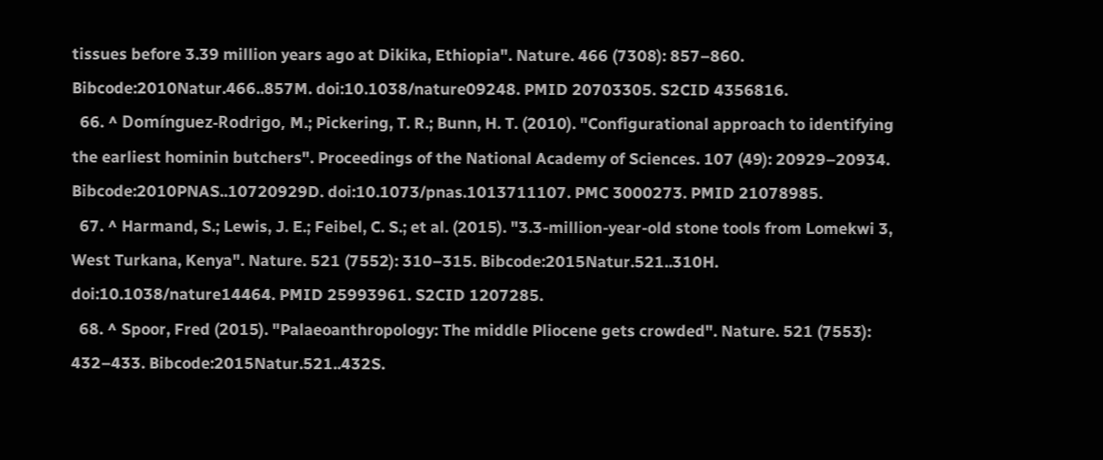tissues before 3.39 million years ago at Dikika, Ethiopia". Nature. 466 (7308): 857–860. Bibcode:2010Natur.466..857M. doi:10.1038/nature09248. PMID 20703305. S2CID 4356816.
  66. ^ Domínguez-Rodrigo, M.; Pickering, T. R.; Bunn, H. T. (2010). "Configurational approach to identifying the earliest hominin butchers". Proceedings of the National Academy of Sciences. 107 (49): 20929–20934. Bibcode:2010PNAS..10720929D. doi:10.1073/pnas.1013711107. PMC 3000273. PMID 21078985.
  67. ^ Harmand, S.; Lewis, J. E.; Feibel, C. S.; et al. (2015). "3.3-million-year-old stone tools from Lomekwi 3, West Turkana, Kenya". Nature. 521 (7552): 310–315. Bibcode:2015Natur.521..310H. doi:10.1038/nature14464. PMID 25993961. S2CID 1207285.
  68. ^ Spoor, Fred (2015). "Palaeoanthropology: The middle Pliocene gets crowded". Nature. 521 (7553): 432–433. Bibcode:2015Natur.521..432S.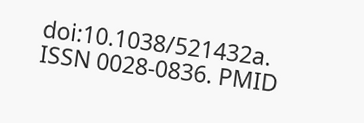doi:10.1038/521432a. ISSN 0028-0836. PMID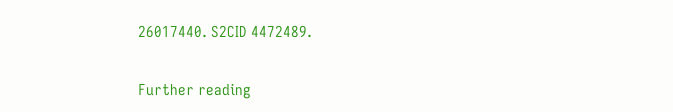26017440. S2CID 4472489.


Further reading